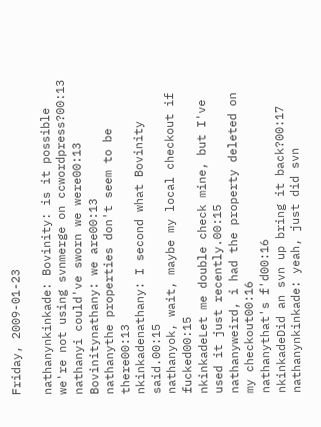Friday, 2009-01-23

nathanynkinkade: Bovinity: is it possible we're not using svnmerge on ccwordpress?00:13
nathanyi could've sworn we were00:13
Bovinitynathany: we are00:13
nathanythe properties don't seem to be there00:13
nkinkadenathany: I second what Bovinity said.00:15
nathanyok, wait, maybe my local checkout if fucked00:15
nkinkadeLet me double check mine, but I've used it just recently.00:15
nathanyweird, i had the property deleted on my checkout00:16
nathanythat's f'd00:16
nkinkadeDid an svn up bring it back?00:17
nathanynkinkade: yeah, just did svn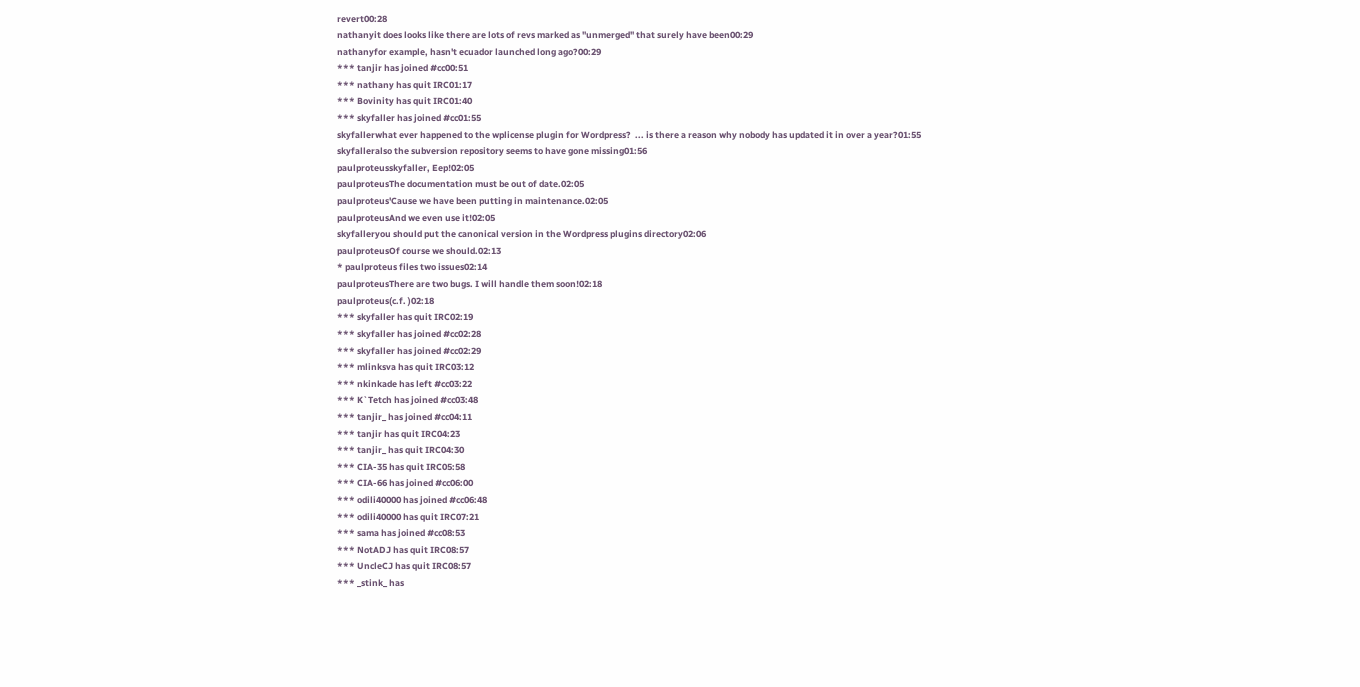revert00:28
nathanyit does looks like there are lots of revs marked as "unmerged" that surely have been00:29
nathanyfor example, hasn't ecuador launched long ago?00:29
*** tanjir has joined #cc00:51
*** nathany has quit IRC01:17
*** Bovinity has quit IRC01:40
*** skyfaller has joined #cc01:55
skyfallerwhat ever happened to the wplicense plugin for Wordpress?  ... is there a reason why nobody has updated it in over a year?01:55
skyfalleralso the subversion repository seems to have gone missing01:56
paulproteusskyfaller, Eep!02:05
paulproteusThe documentation must be out of date.02:05
paulproteus'Cause we have been putting in maintenance.02:05
paulproteusAnd we even use it!02:05
skyfalleryou should put the canonical version in the Wordpress plugins directory02:06
paulproteusOf course we should.02:13
* paulproteus files two issues02:14
paulproteusThere are two bugs. I will handle them soon!02:18
paulproteus(c.f. )02:18
*** skyfaller has quit IRC02:19
*** skyfaller has joined #cc02:28
*** skyfaller has joined #cc02:29
*** mlinksva has quit IRC03:12
*** nkinkade has left #cc03:22
*** K`Tetch has joined #cc03:48
*** tanjir_ has joined #cc04:11
*** tanjir has quit IRC04:23
*** tanjir_ has quit IRC04:30
*** CIA-35 has quit IRC05:58
*** CIA-66 has joined #cc06:00
*** odili40000 has joined #cc06:48
*** odili40000 has quit IRC07:21
*** sama has joined #cc08:53
*** NotADJ has quit IRC08:57
*** UncleCJ has quit IRC08:57
*** _stink_ has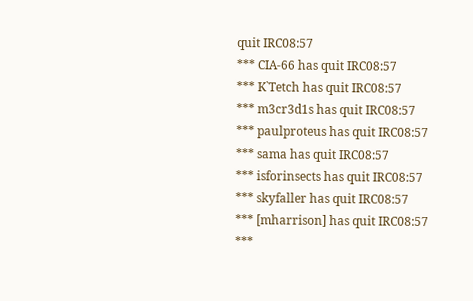quit IRC08:57
*** CIA-66 has quit IRC08:57
*** K`Tetch has quit IRC08:57
*** m3cr3d1s has quit IRC08:57
*** paulproteus has quit IRC08:57
*** sama has quit IRC08:57
*** isforinsects has quit IRC08:57
*** skyfaller has quit IRC08:57
*** [mharrison] has quit IRC08:57
***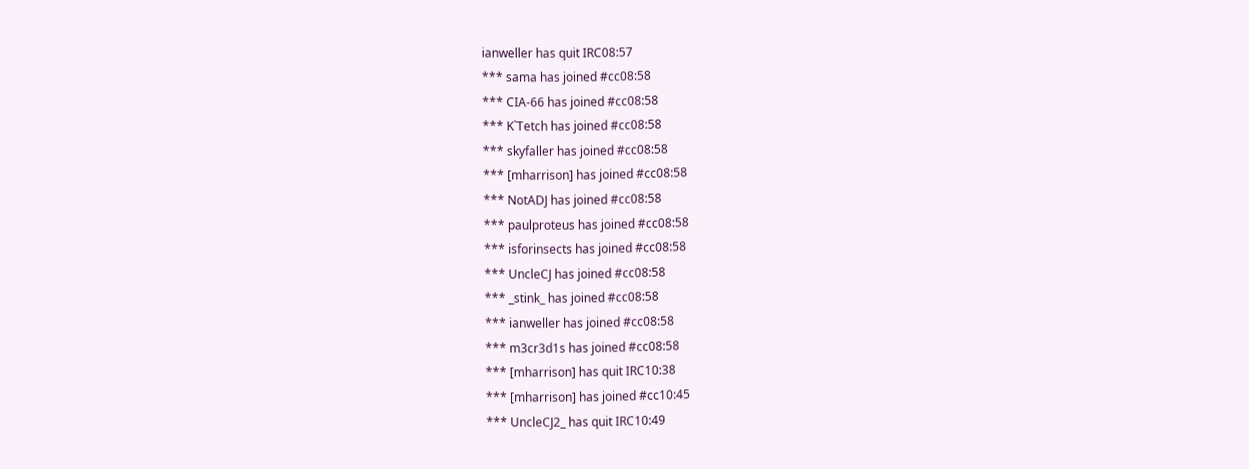ianweller has quit IRC08:57
*** sama has joined #cc08:58
*** CIA-66 has joined #cc08:58
*** K`Tetch has joined #cc08:58
*** skyfaller has joined #cc08:58
*** [mharrison] has joined #cc08:58
*** NotADJ has joined #cc08:58
*** paulproteus has joined #cc08:58
*** isforinsects has joined #cc08:58
*** UncleCJ has joined #cc08:58
*** _stink_ has joined #cc08:58
*** ianweller has joined #cc08:58
*** m3cr3d1s has joined #cc08:58
*** [mharrison] has quit IRC10:38
*** [mharrison] has joined #cc10:45
*** UncleCJ2_ has quit IRC10:49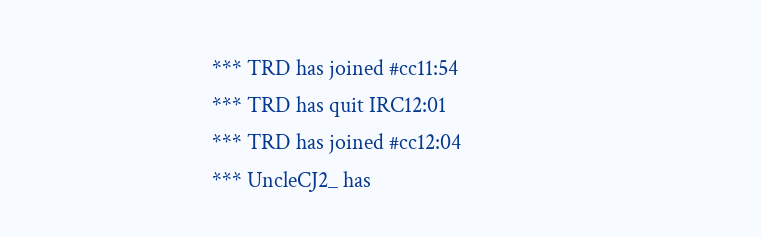*** TRD has joined #cc11:54
*** TRD has quit IRC12:01
*** TRD has joined #cc12:04
*** UncleCJ2_ has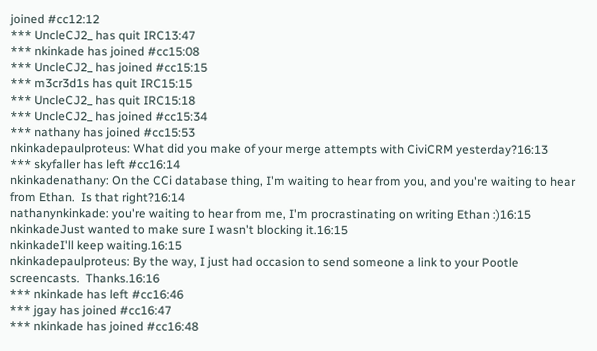joined #cc12:12
*** UncleCJ2_ has quit IRC13:47
*** nkinkade has joined #cc15:08
*** UncleCJ2_ has joined #cc15:15
*** m3cr3d1s has quit IRC15:15
*** UncleCJ2_ has quit IRC15:18
*** UncleCJ2_ has joined #cc15:34
*** nathany has joined #cc15:53
nkinkadepaulproteus: What did you make of your merge attempts with CiviCRM yesterday?16:13
*** skyfaller has left #cc16:14
nkinkadenathany: On the CCi database thing, I'm waiting to hear from you, and you're waiting to hear from Ethan.  Is that right?16:14
nathanynkinkade: you're waiting to hear from me, I'm procrastinating on writing Ethan :)16:15
nkinkadeJust wanted to make sure I wasn't blocking it.16:15
nkinkadeI'll keep waiting.16:15
nkinkadepaulproteus: By the way, I just had occasion to send someone a link to your Pootle screencasts.  Thanks.16:16
*** nkinkade has left #cc16:46
*** jgay has joined #cc16:47
*** nkinkade has joined #cc16:48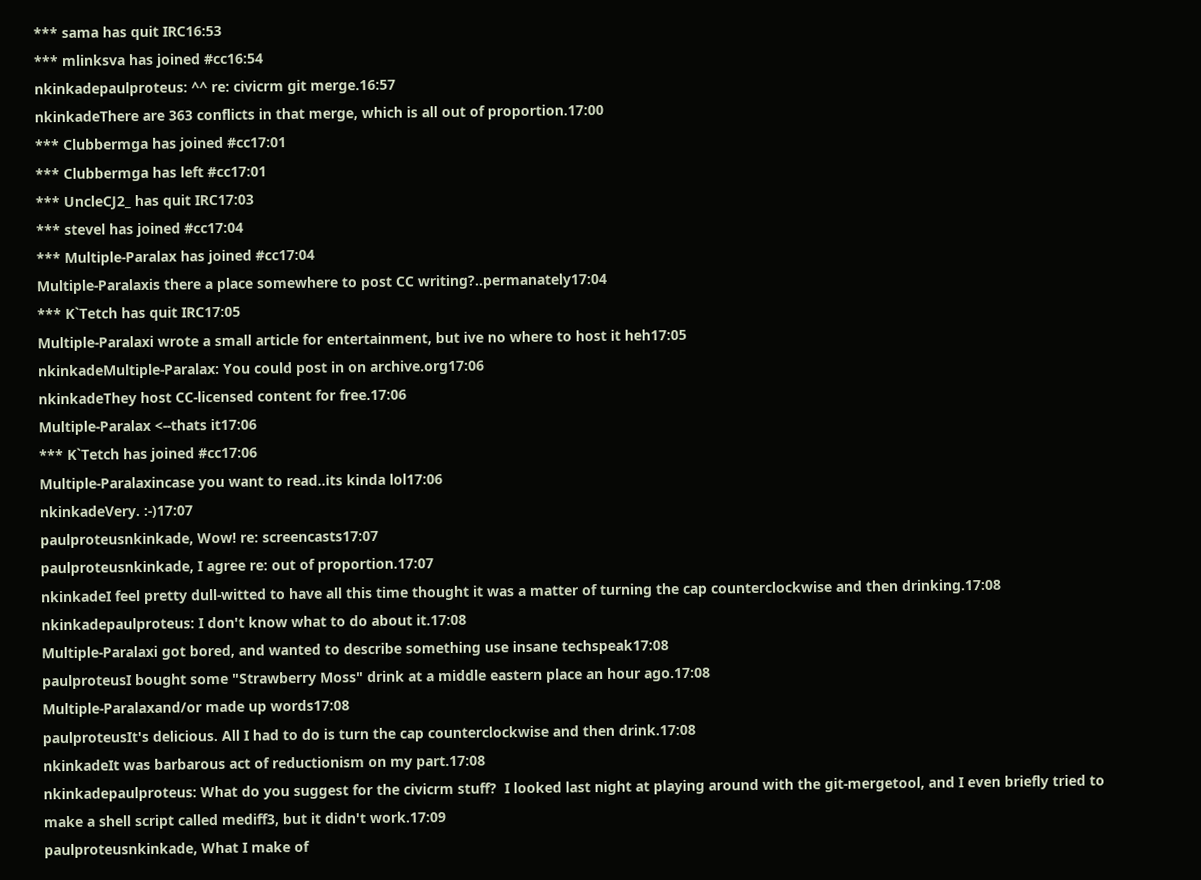*** sama has quit IRC16:53
*** mlinksva has joined #cc16:54
nkinkadepaulproteus: ^^ re: civicrm git merge.16:57
nkinkadeThere are 363 conflicts in that merge, which is all out of proportion.17:00
*** Clubbermga has joined #cc17:01
*** Clubbermga has left #cc17:01
*** UncleCJ2_ has quit IRC17:03
*** stevel has joined #cc17:04
*** Multiple-Paralax has joined #cc17:04
Multiple-Paralaxis there a place somewhere to post CC writing?..permanately17:04
*** K`Tetch has quit IRC17:05
Multiple-Paralaxi wrote a small article for entertainment, but ive no where to host it heh17:05
nkinkadeMultiple-Paralax: You could post in on archive.org17:06
nkinkadeThey host CC-licensed content for free.17:06
Multiple-Paralax <--thats it17:06
*** K`Tetch has joined #cc17:06
Multiple-Paralaxincase you want to read..its kinda lol17:06
nkinkadeVery. :-)17:07
paulproteusnkinkade, Wow! re: screencasts17:07
paulproteusnkinkade, I agree re: out of proportion.17:07
nkinkadeI feel pretty dull-witted to have all this time thought it was a matter of turning the cap counterclockwise and then drinking.17:08
nkinkadepaulproteus: I don't know what to do about it.17:08
Multiple-Paralaxi got bored, and wanted to describe something use insane techspeak17:08
paulproteusI bought some "Strawberry Moss" drink at a middle eastern place an hour ago.17:08
Multiple-Paralaxand/or made up words17:08
paulproteusIt's delicious. All I had to do is turn the cap counterclockwise and then drink.17:08
nkinkadeIt was barbarous act of reductionism on my part.17:08
nkinkadepaulproteus: What do you suggest for the civicrm stuff?  I looked last night at playing around with the git-mergetool, and I even briefly tried to make a shell script called mediff3, but it didn't work.17:09
paulproteusnkinkade, What I make of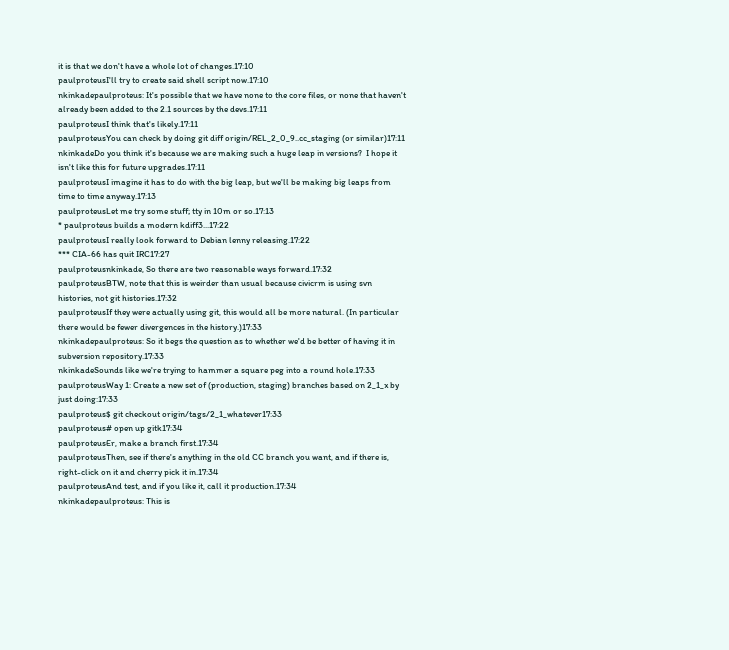it is that we don't have a whole lot of changes.17:10
paulproteusI'll try to create said shell script now.17:10
nkinkadepaulproteus: It's possible that we have none to the core files, or none that haven't already been added to the 2.1 sources by the devs.17:11
paulproteusI think that's likely.17:11
paulproteusYou can check by doing git diff origin/REL_2_0_9..cc_staging (or similar)17:11
nkinkadeDo you think it's because we are making such a huge leap in versions?  I hope it isn't like this for future upgrades.17:11
paulproteusI imagine it has to do with the big leap, but we'll be making big leaps from time to time anyway.17:13
paulproteusLet me try some stuff; tty in 10m or so.17:13
* paulproteus builds a modern kdiff3...17:22
paulproteusI really look forward to Debian lenny releasing.17:22
*** CIA-66 has quit IRC17:27
paulproteusnkinkade, So there are two reasonable ways forward.17:32
paulproteusBTW, note that this is weirder than usual because civicrm is using svn histories, not git histories.17:32
paulproteusIf they were actually using git, this would all be more natural. (In particular there would be fewer divergences in the history.)17:33
nkinkadepaulproteus: So it begs the question as to whether we'd be better of having it in subversion repository.17:33
nkinkadeSounds like we're trying to hammer a square peg into a round hole.17:33
paulproteusWay 1: Create a new set of (production, staging) branches based on 2_1_x by just doing:17:33
paulproteus$ git checkout origin/tags/2_1_whatever17:33
paulproteus# open up gitk17:34
paulproteusEr, make a branch first.17:34
paulproteusThen, see if there's anything in the old CC branch you want, and if there is, right-click on it and cherry pick it in.17:34
paulproteusAnd test, and if you like it, call it production.17:34
nkinkadepaulproteus: This is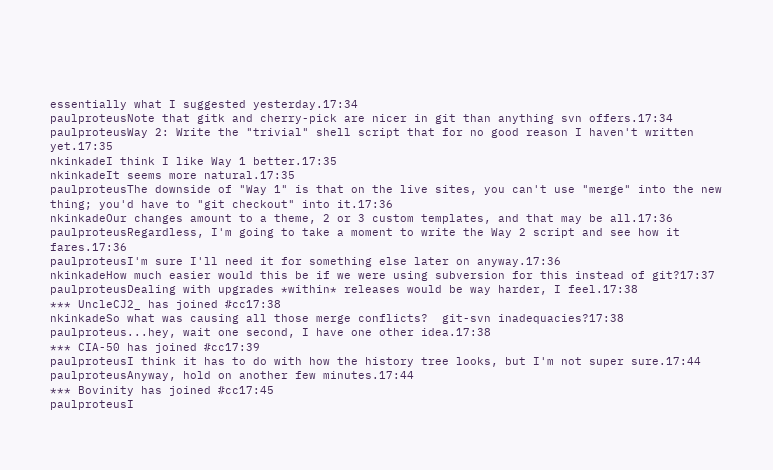essentially what I suggested yesterday.17:34
paulproteusNote that gitk and cherry-pick are nicer in git than anything svn offers.17:34
paulproteusWay 2: Write the "trivial" shell script that for no good reason I haven't written yet.17:35
nkinkadeI think I like Way 1 better.17:35
nkinkadeIt seems more natural.17:35
paulproteusThe downside of "Way 1" is that on the live sites, you can't use "merge" into the new thing; you'd have to "git checkout" into it.17:36
nkinkadeOur changes amount to a theme, 2 or 3 custom templates, and that may be all.17:36
paulproteusRegardless, I'm going to take a moment to write the Way 2 script and see how it fares.17:36
paulproteusI'm sure I'll need it for something else later on anyway.17:36
nkinkadeHow much easier would this be if we were using subversion for this instead of git?17:37
paulproteusDealing with upgrades *within* releases would be way harder, I feel.17:38
*** UncleCJ2_ has joined #cc17:38
nkinkadeSo what was causing all those merge conflicts?  git-svn inadequacies?17:38
paulproteus...hey, wait one second, I have one other idea.17:38
*** CIA-50 has joined #cc17:39
paulproteusI think it has to do with how the history tree looks, but I'm not super sure.17:44
paulproteusAnyway, hold on another few minutes.17:44
*** Bovinity has joined #cc17:45
paulproteusI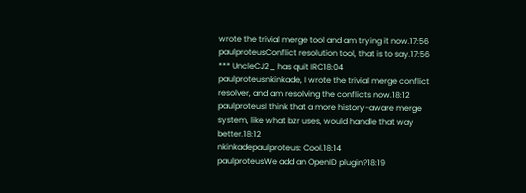wrote the trivial merge tool and am trying it now.17:56
paulproteusConflict resolution tool, that is to say.17:56
*** UncleCJ2_ has quit IRC18:04
paulproteusnkinkade, I wrote the trivial merge conflict resolver, and am resolving the conflicts now.18:12
paulproteusI think that a more history-aware merge system, like what bzr uses, would handle that way better.18:12
nkinkadepaulproteus: Cool.18:14
paulproteusWe add an OpenID plugin?18:19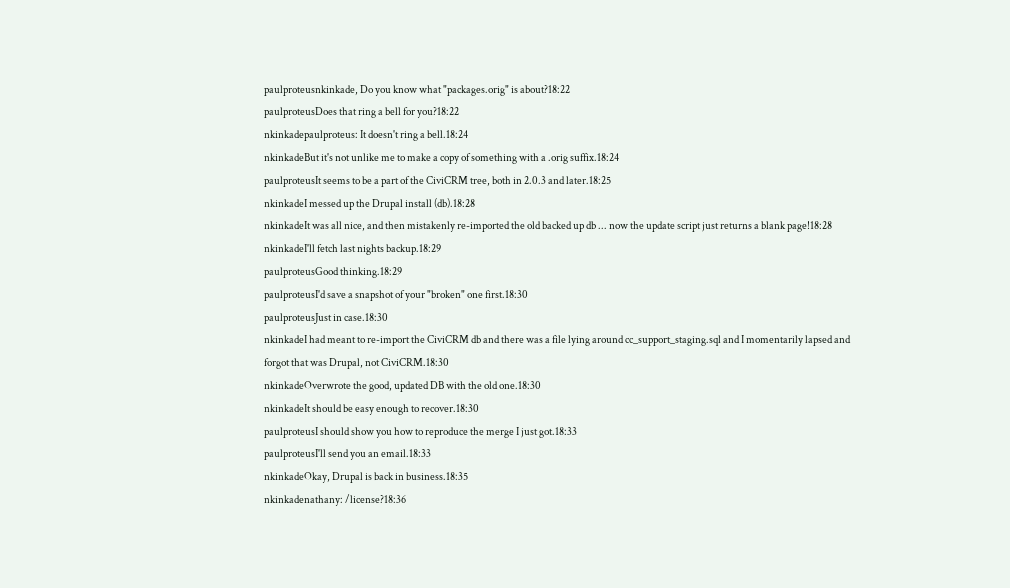paulproteusnkinkade, Do you know what "packages.orig" is about?18:22
paulproteusDoes that ring a bell for you?18:22
nkinkadepaulproteus: It doesn't ring a bell.18:24
nkinkadeBut it's not unlike me to make a copy of something with a .orig suffix.18:24
paulproteusIt seems to be a part of the CiviCRM tree, both in 2.0.3 and later.18:25
nkinkadeI messed up the Drupal install (db).18:28
nkinkadeIt was all nice, and then mistakenly re-imported the old backed up db ... now the update script just returns a blank page!18:28
nkinkadeI'll fetch last nights backup.18:29
paulproteusGood thinking.18:29
paulproteusI'd save a snapshot of your "broken" one first.18:30
paulproteusJust in case.18:30
nkinkadeI had meant to re-import the CiviCRM db and there was a file lying around cc_support_staging.sql and I momentarily lapsed and forgot that was Drupal, not CiviCRM.18:30
nkinkadeOverwrote the good, updated DB with the old one.18:30
nkinkadeIt should be easy enough to recover.18:30
paulproteusI should show you how to reproduce the merge I just got.18:33
paulproteusI'll send you an email.18:33
nkinkadeOkay, Drupal is back in business.18:35
nkinkadenathany: /license?18:36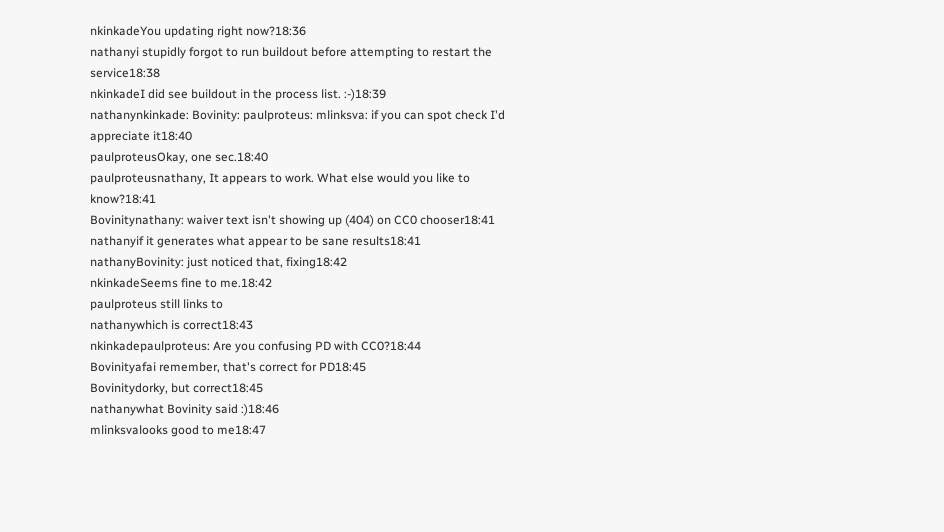nkinkadeYou updating right now?18:36
nathanyi stupidly forgot to run buildout before attempting to restart the service18:38
nkinkadeI did see buildout in the process list. :-)18:39
nathanynkinkade: Bovinity: paulproteus: mlinksva: if you can spot check I'd appreciate it18:40
paulproteusOkay, one sec.18:40
paulproteusnathany, It appears to work. What else would you like to know?18:41
Bovinitynathany: waiver text isn't showing up (404) on CC0 chooser18:41
nathanyif it generates what appear to be sane results18:41
nathanyBovinity: just noticed that, fixing18:42
nkinkadeSeems fine to me.18:42
paulproteus still links to
nathanywhich is correct18:43
nkinkadepaulproteus: Are you confusing PD with CC0?18:44
Bovinityafai remember, that's correct for PD18:45
Bovinitydorky, but correct18:45
nathanywhat Bovinity said :)18:46
mlinksvalooks good to me18:47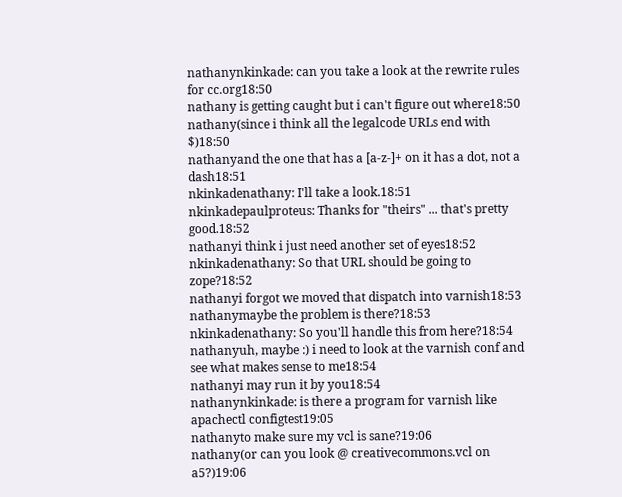nathanynkinkade: can you take a look at the rewrite rules for cc.org18:50
nathany is getting caught but i can't figure out where18:50
nathany(since i think all the legalcode URLs end with $)18:50
nathanyand the one that has a [a-z-]+ on it has a dot, not a dash18:51
nkinkadenathany: I'll take a look.18:51
nkinkadepaulproteus: Thanks for "theirs" ... that's pretty good.18:52
nathanyi think i just need another set of eyes18:52
nkinkadenathany: So that URL should be going to zope?18:52
nathanyi forgot we moved that dispatch into varnish18:53
nathanymaybe the problem is there?18:53
nkinkadenathany: So you'll handle this from here?18:54
nathanyuh, maybe :) i need to look at the varnish conf and see what makes sense to me18:54
nathanyi may run it by you18:54
nathanynkinkade: is there a program for varnish like apachectl configtest19:05
nathanyto make sure my vcl is sane?19:06
nathany(or can you look @ creativecommons.vcl on a5?)19:06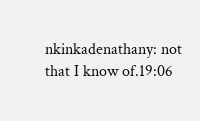nkinkadenathany: not that I know of.19:06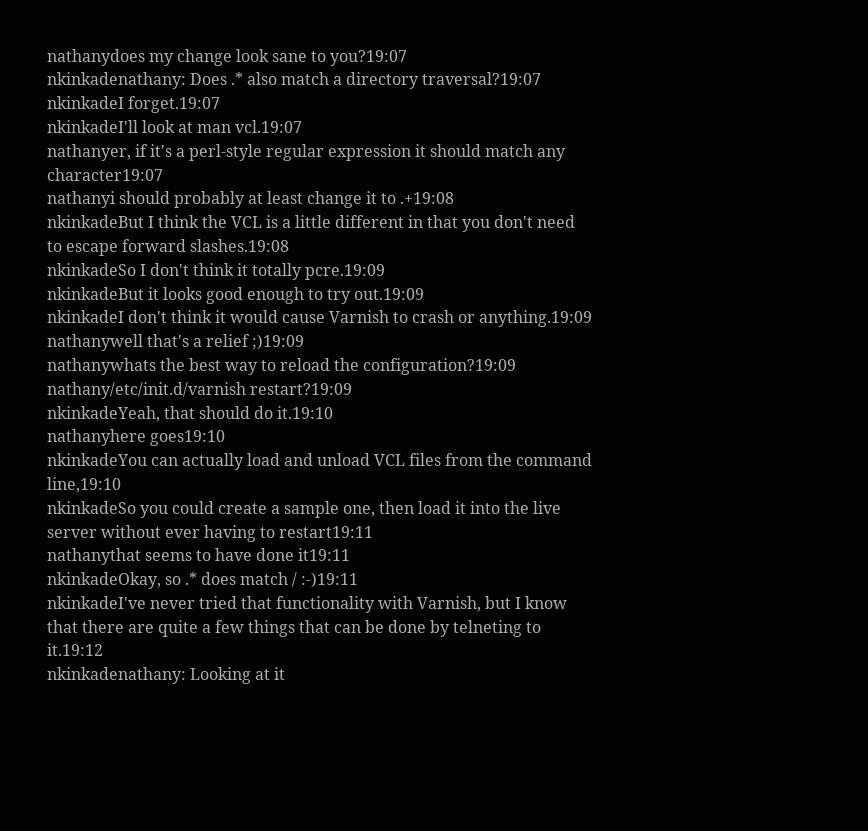nathanydoes my change look sane to you?19:07
nkinkadenathany: Does .* also match a directory traversal?19:07
nkinkadeI forget.19:07
nkinkadeI'll look at man vcl.19:07
nathanyer, if it's a perl-style regular expression it should match any character19:07
nathanyi should probably at least change it to .+19:08
nkinkadeBut I think the VCL is a little different in that you don't need to escape forward slashes.19:08
nkinkadeSo I don't think it totally pcre.19:09
nkinkadeBut it looks good enough to try out.19:09
nkinkadeI don't think it would cause Varnish to crash or anything.19:09
nathanywell that's a relief ;)19:09
nathanywhats the best way to reload the configuration?19:09
nathany/etc/init.d/varnish restart?19:09
nkinkadeYeah, that should do it.19:10
nathanyhere goes19:10
nkinkadeYou can actually load and unload VCL files from the command line,19:10
nkinkadeSo you could create a sample one, then load it into the live server without ever having to restart19:11
nathanythat seems to have done it19:11
nkinkadeOkay, so .* does match / :-)19:11
nkinkadeI've never tried that functionality with Varnish, but I know that there are quite a few things that can be done by telneting to it.19:12
nkinkadenathany: Looking at it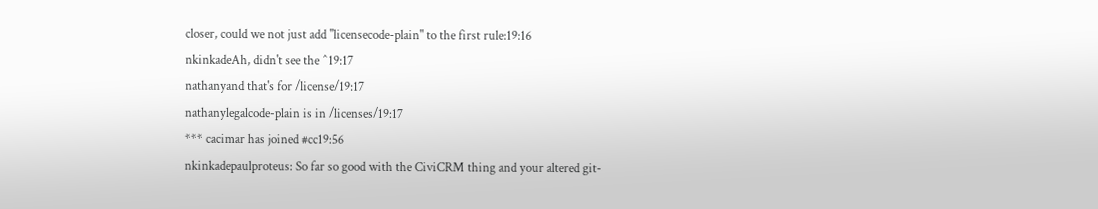closer, could we not just add "licensecode-plain" to the first rule:19:16
nkinkadeAh, didn't see the ^19:17
nathanyand that's for /license/19:17
nathanylegalcode-plain is in /licenses/19:17
*** cacimar has joined #cc19:56
nkinkadepaulproteus: So far so good with the CiviCRM thing and your altered git-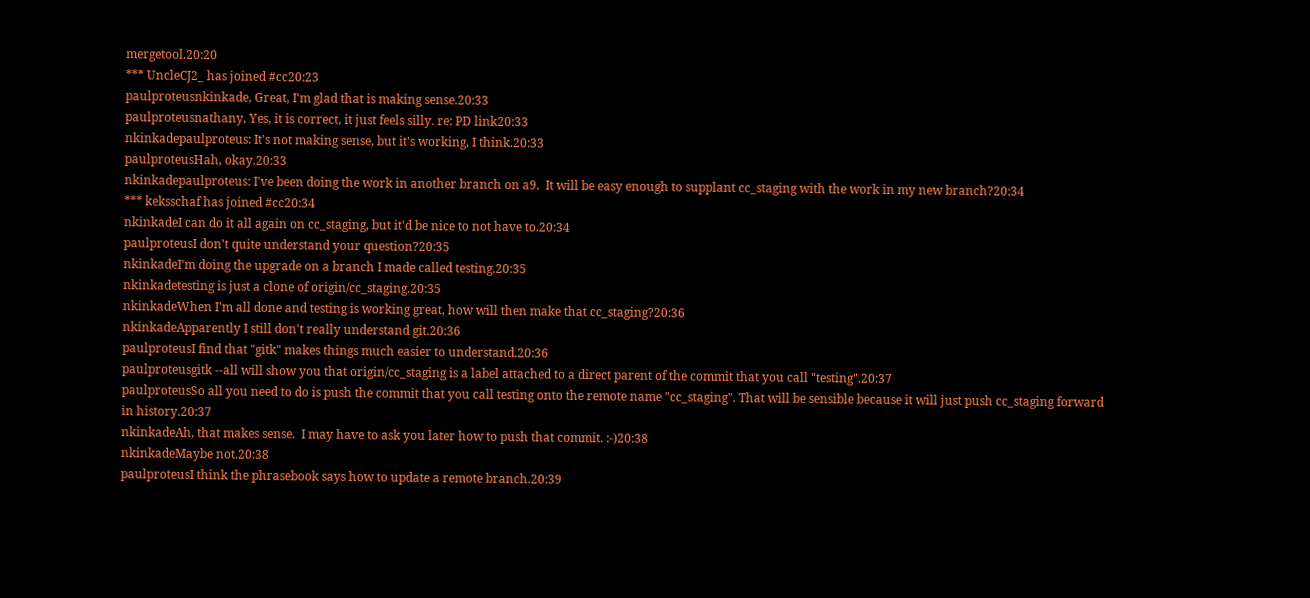mergetool.20:20
*** UncleCJ2_ has joined #cc20:23
paulproteusnkinkade, Great, I'm glad that is making sense.20:33
paulproteusnathany, Yes, it is correct, it just feels silly. re: PD link20:33
nkinkadepaulproteus: It's not making sense, but it's working, I think.20:33
paulproteusHah, okay.20:33
nkinkadepaulproteus: I've been doing the work in another branch on a9.  It will be easy enough to supplant cc_staging with the work in my new branch?20:34
*** keksschaf has joined #cc20:34
nkinkadeI can do it all again on cc_staging, but it'd be nice to not have to.20:34
paulproteusI don't quite understand your question?20:35
nkinkadeI'm doing the upgrade on a branch I made called testing.20:35
nkinkadetesting is just a clone of origin/cc_staging.20:35
nkinkadeWhen I'm all done and testing is working great, how will then make that cc_staging?20:36
nkinkadeApparently I still don't really understand git.20:36
paulproteusI find that "gitk" makes things much easier to understand.20:36
paulproteusgitk --all will show you that origin/cc_staging is a label attached to a direct parent of the commit that you call "testing".20:37
paulproteusSo all you need to do is push the commit that you call testing onto the remote name "cc_staging". That will be sensible because it will just push cc_staging forward in history.20:37
nkinkadeAh, that makes sense.  I may have to ask you later how to push that commit. :-)20:38
nkinkadeMaybe not.20:38
paulproteusI think the phrasebook says how to update a remote branch.20:39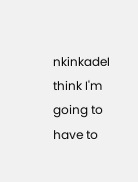nkinkadeI think I'm going to have to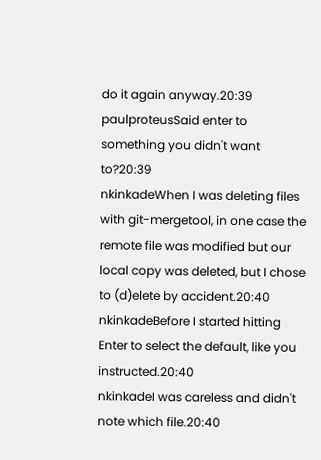do it again anyway.20:39
paulproteusSaid enter to something you didn't want to?20:39
nkinkadeWhen I was deleting files with git-mergetool, in one case the remote file was modified but our local copy was deleted, but I chose to (d)elete by accident.20:40
nkinkadeBefore I started hitting Enter to select the default, like you instructed.20:40
nkinkadeI was careless and didn't note which file.20:40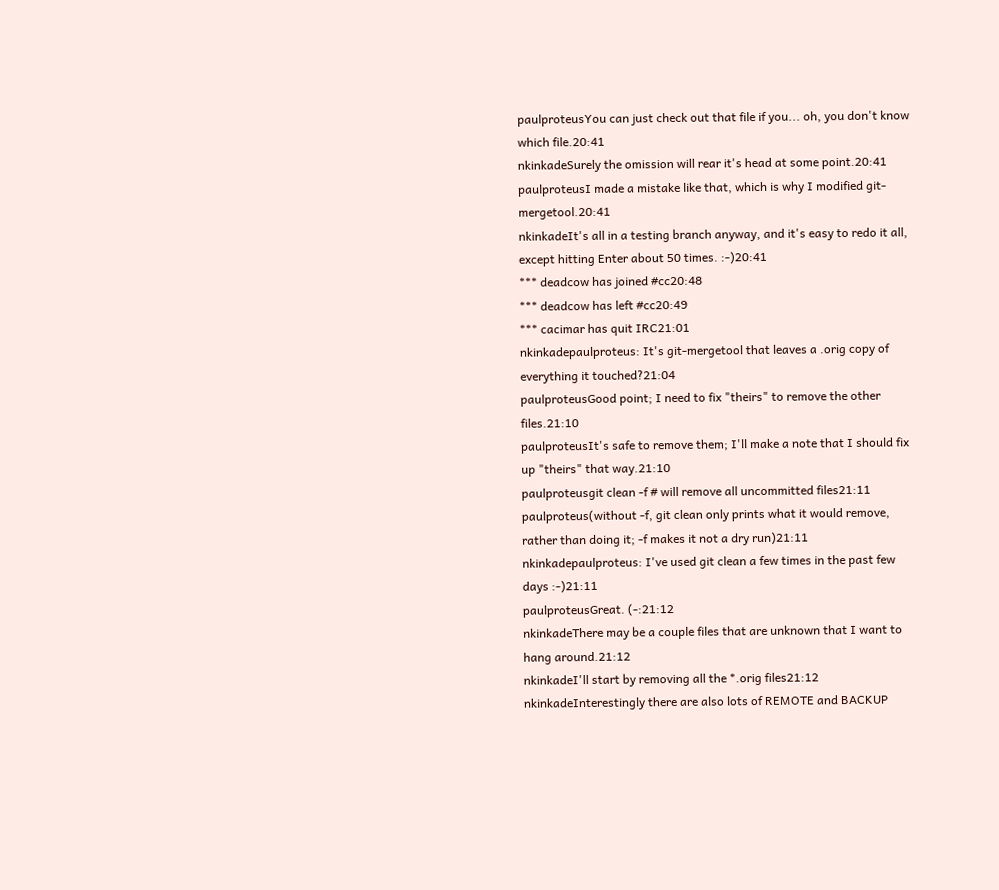paulproteusYou can just check out that file if you... oh, you don't know which file.20:41
nkinkadeSurely the omission will rear it's head at some point.20:41
paulproteusI made a mistake like that, which is why I modified git-mergetool.20:41
nkinkadeIt's all in a testing branch anyway, and it's easy to redo it all, except hitting Enter about 50 times. :-)20:41
*** deadcow has joined #cc20:48
*** deadcow has left #cc20:49
*** cacimar has quit IRC21:01
nkinkadepaulproteus: It's git-mergetool that leaves a .orig copy of everything it touched?21:04
paulproteusGood point; I need to fix "theirs" to remove the other files.21:10
paulproteusIt's safe to remove them; I'll make a note that I should fix up "theirs" that way.21:10
paulproteusgit clean -f # will remove all uncommitted files21:11
paulproteus(without -f, git clean only prints what it would remove, rather than doing it; -f makes it not a dry run)21:11
nkinkadepaulproteus: I've used git clean a few times in the past few days :-)21:11
paulproteusGreat. (-:21:12
nkinkadeThere may be a couple files that are unknown that I want to hang around.21:12
nkinkadeI'll start by removing all the *.orig files21:12
nkinkadeInterestingly there are also lots of REMOTE and BACKUP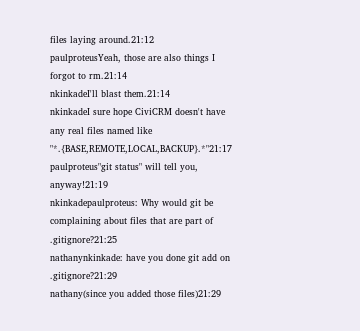files laying around.21:12
paulproteusYeah, those are also things I forgot to rm.21:14
nkinkadeI'll blast them.21:14
nkinkadeI sure hope CiviCRM doesn't have any real files named like "*.{BASE,REMOTE,LOCAL,BACKUP}.*"21:17
paulproteus"git status" will tell you, anyway!21:19
nkinkadepaulproteus: Why would git be complaining about files that are part of .gitignore?21:25
nathanynkinkade: have you done git add on .gitignore?21:29
nathany(since you added those files)21:29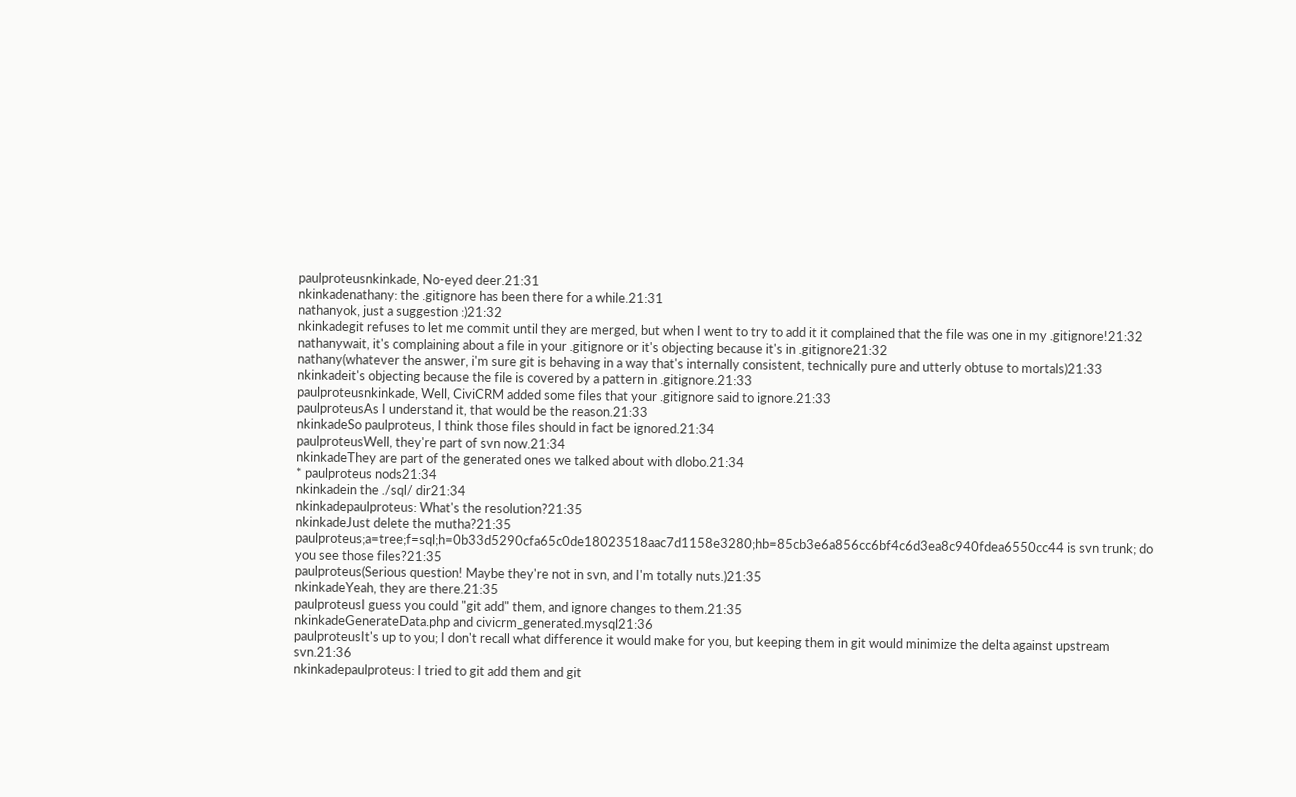paulproteusnkinkade, No-eyed deer.21:31
nkinkadenathany: the .gitignore has been there for a while.21:31
nathanyok, just a suggestion :)21:32
nkinkadegit refuses to let me commit until they are merged, but when I went to try to add it it complained that the file was one in my .gitignore!21:32
nathanywait, it's complaining about a file in your .gitignore or it's objecting because it's in .gitignore21:32
nathany(whatever the answer, i'm sure git is behaving in a way that's internally consistent, technically pure and utterly obtuse to mortals)21:33
nkinkadeit's objecting because the file is covered by a pattern in .gitignore.21:33
paulproteusnkinkade, Well, CiviCRM added some files that your .gitignore said to ignore.21:33
paulproteusAs I understand it, that would be the reason.21:33
nkinkadeSo paulproteus, I think those files should in fact be ignored.21:34
paulproteusWell, they're part of svn now.21:34
nkinkadeThey are part of the generated ones we talked about with dlobo.21:34
* paulproteus nods21:34
nkinkadein the ./sql/ dir21:34
nkinkadepaulproteus: What's the resolution?21:35
nkinkadeJust delete the mutha?21:35
paulproteus;a=tree;f=sql;h=0b33d5290cfa65c0de18023518aac7d1158e3280;hb=85cb3e6a856cc6bf4c6d3ea8c940fdea6550cc44 is svn trunk; do you see those files?21:35
paulproteus(Serious question! Maybe they're not in svn, and I'm totally nuts.)21:35
nkinkadeYeah, they are there.21:35
paulproteusI guess you could "git add" them, and ignore changes to them.21:35
nkinkadeGenerateData.php and civicrm_generated.mysql21:36
paulproteusIt's up to you; I don't recall what difference it would make for you, but keeping them in git would minimize the delta against upstream svn.21:36
nkinkadepaulproteus: I tried to git add them and git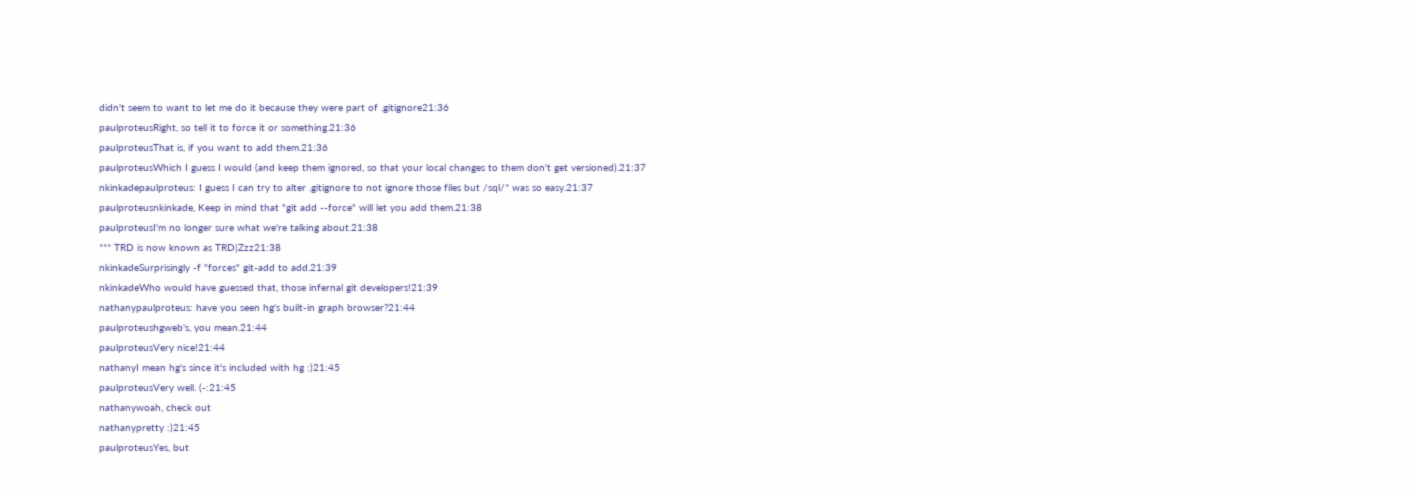didn't seem to want to let me do it because they were part of .gitignore21:36
paulproteusRight, so tell it to force it or something.21:36
paulproteusThat is, if you want to add them.21:36
paulproteusWhich I guess I would (and keep them ignored, so that your local changes to them don't get versioned).21:37
nkinkadepaulproteus: I guess I can try to alter .gitignore to not ignore those files but /sql/* was so easy.21:37
paulproteusnkinkade, Keep in mind that "git add --force" will let you add them.21:38
paulproteusI'm no longer sure what we're talking about.21:38
*** TRD is now known as TRD|Zzz21:38
nkinkadeSurprisingly -f "forces" git-add to add.21:39
nkinkadeWho would have guessed that, those infernal git developers!21:39
nathanypaulproteus: have you seen hg's built-in graph browser?21:44
paulproteushgweb's, you mean.21:44
paulproteusVery nice!21:44
nathanyI mean hg's since it's included with hg :)21:45
paulproteusVery well. (-:21:45
nathanywoah, check out
nathanypretty :)21:45
paulproteusYes, but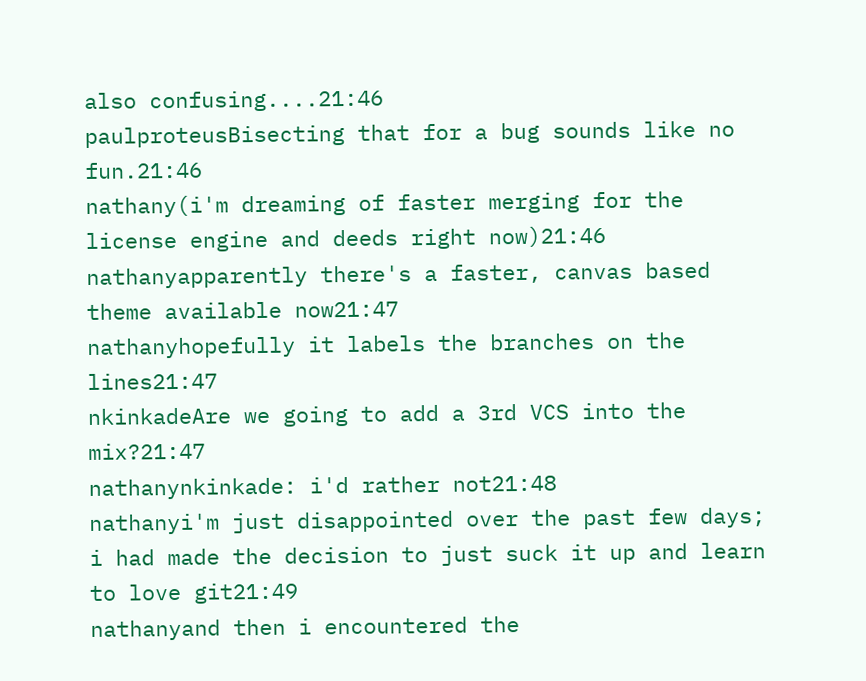also confusing....21:46
paulproteusBisecting that for a bug sounds like no fun.21:46
nathany(i'm dreaming of faster merging for the license engine and deeds right now)21:46
nathanyapparently there's a faster, canvas based theme available now21:47
nathanyhopefully it labels the branches on the lines21:47
nkinkadeAre we going to add a 3rd VCS into the mix?21:47
nathanynkinkade: i'd rather not21:48
nathanyi'm just disappointed over the past few days; i had made the decision to just suck it up and learn to love git21:49
nathanyand then i encountered the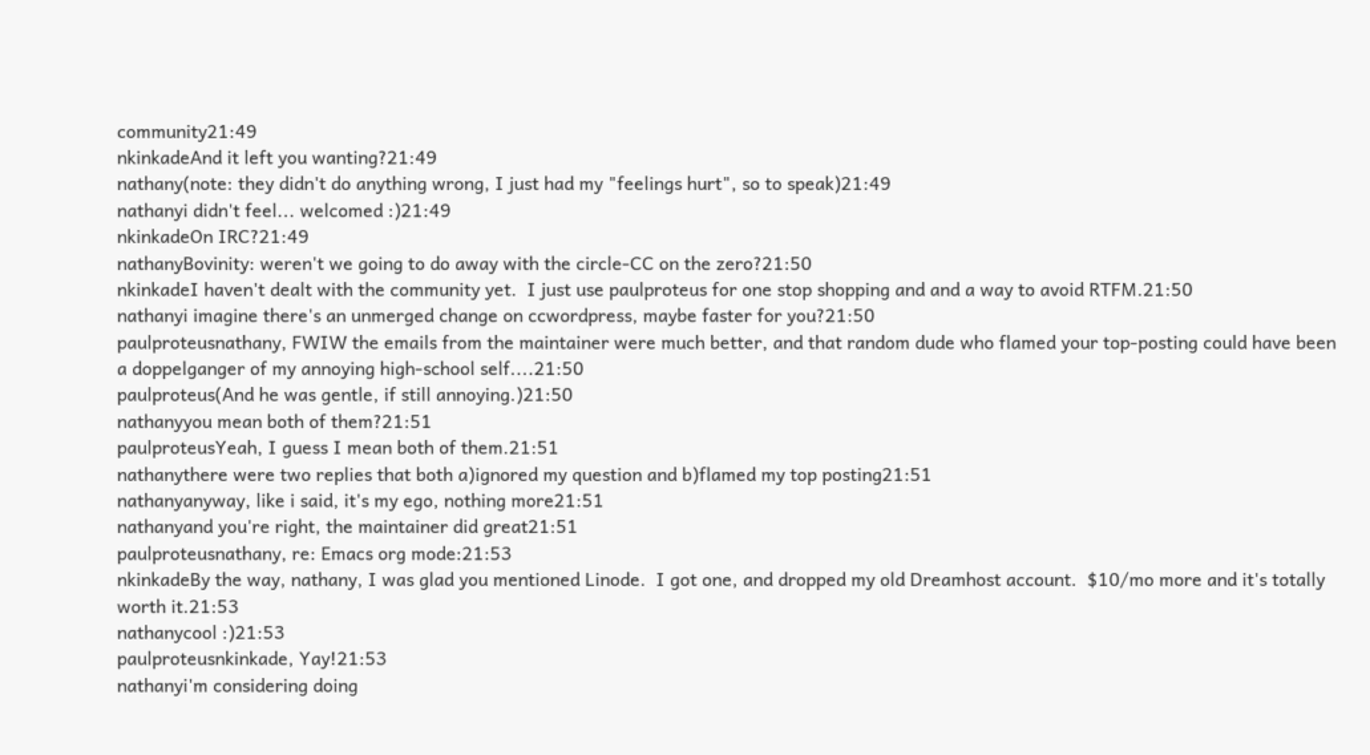community21:49
nkinkadeAnd it left you wanting?21:49
nathany(note: they didn't do anything wrong, I just had my "feelings hurt", so to speak)21:49
nathanyi didn't feel... welcomed :)21:49
nkinkadeOn IRC?21:49
nathanyBovinity: weren't we going to do away with the circle-CC on the zero?21:50
nkinkadeI haven't dealt with the community yet.  I just use paulproteus for one stop shopping and and a way to avoid RTFM.21:50
nathanyi imagine there's an unmerged change on ccwordpress, maybe faster for you?21:50
paulproteusnathany, FWIW the emails from the maintainer were much better, and that random dude who flamed your top-posting could have been a doppelganger of my annoying high-school self....21:50
paulproteus(And he was gentle, if still annoying.)21:50
nathanyyou mean both of them?21:51
paulproteusYeah, I guess I mean both of them.21:51
nathanythere were two replies that both a)ignored my question and b)flamed my top posting21:51
nathanyanyway, like i said, it's my ego, nothing more21:51
nathanyand you're right, the maintainer did great21:51
paulproteusnathany, re: Emacs org mode:21:53
nkinkadeBy the way, nathany, I was glad you mentioned Linode.  I got one, and dropped my old Dreamhost account.  $10/mo more and it's totally worth it.21:53
nathanycool :)21:53
paulproteusnkinkade, Yay!21:53
nathanyi'm considering doing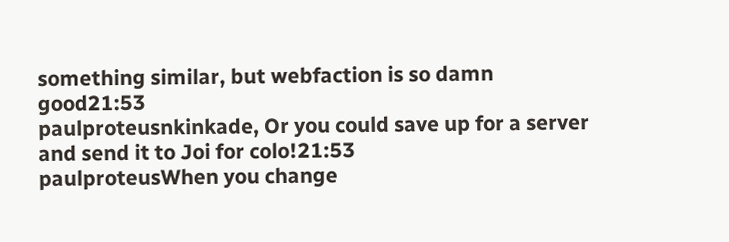something similar, but webfaction is so damn good21:53
paulproteusnkinkade, Or you could save up for a server and send it to Joi for colo!21:53
paulproteusWhen you change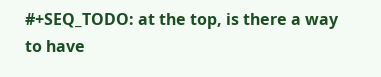#+SEQ_TODO: at the top, is there a way to have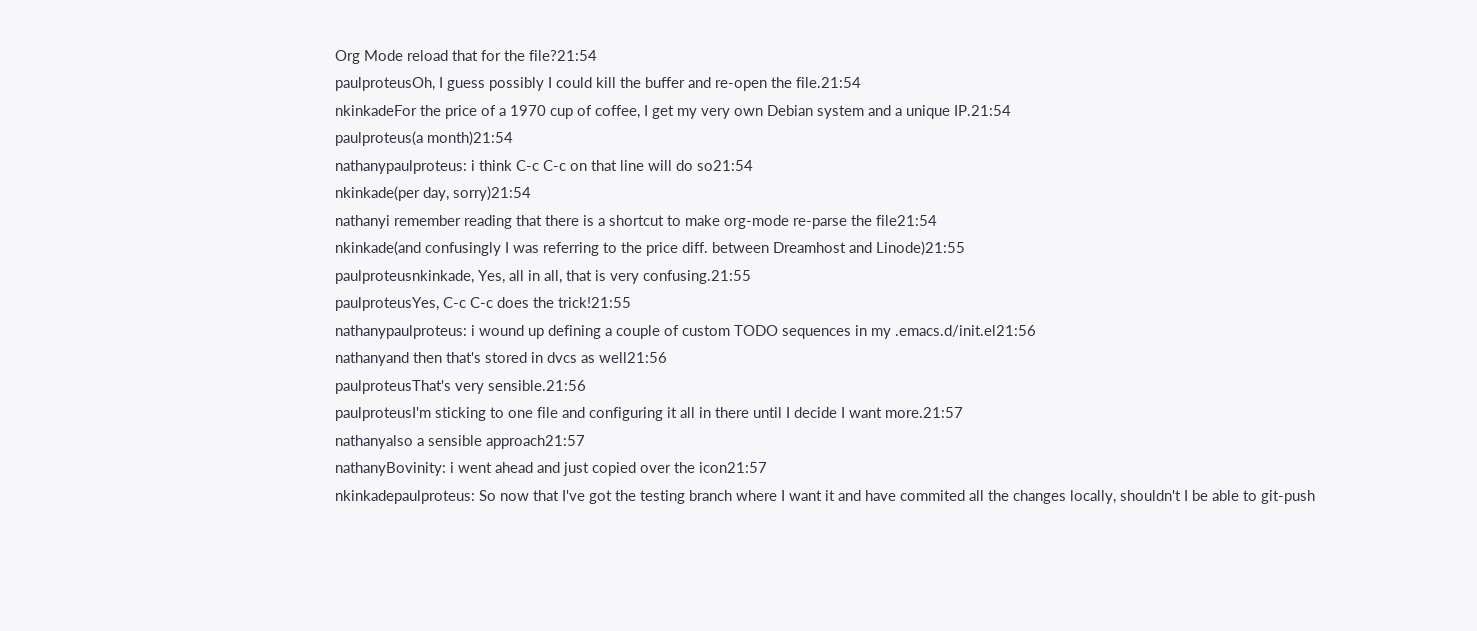Org Mode reload that for the file?21:54
paulproteusOh, I guess possibly I could kill the buffer and re-open the file.21:54
nkinkadeFor the price of a 1970 cup of coffee, I get my very own Debian system and a unique IP.21:54
paulproteus(a month)21:54
nathanypaulproteus: i think C-c C-c on that line will do so21:54
nkinkade(per day, sorry)21:54
nathanyi remember reading that there is a shortcut to make org-mode re-parse the file21:54
nkinkade(and confusingly I was referring to the price diff. between Dreamhost and Linode)21:55
paulproteusnkinkade, Yes, all in all, that is very confusing.21:55
paulproteusYes, C-c C-c does the trick!21:55
nathanypaulproteus: i wound up defining a couple of custom TODO sequences in my .emacs.d/init.el21:56
nathanyand then that's stored in dvcs as well21:56
paulproteusThat's very sensible.21:56
paulproteusI'm sticking to one file and configuring it all in there until I decide I want more.21:57
nathanyalso a sensible approach21:57
nathanyBovinity: i went ahead and just copied over the icon21:57
nkinkadepaulproteus: So now that I've got the testing branch where I want it and have commited all the changes locally, shouldn't I be able to git-push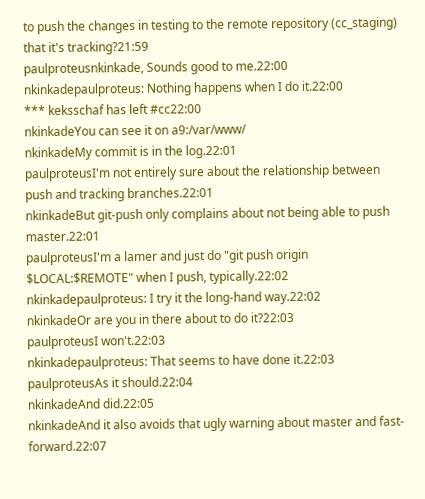to push the changes in testing to the remote repository (cc_staging) that it's tracking?21:59
paulproteusnkinkade, Sounds good to me.22:00
nkinkadepaulproteus: Nothing happens when I do it.22:00
*** keksschaf has left #cc22:00
nkinkadeYou can see it on a9:/var/www/
nkinkadeMy commit is in the log.22:01
paulproteusI'm not entirely sure about the relationship between push and tracking branches.22:01
nkinkadeBut git-push only complains about not being able to push master.22:01
paulproteusI'm a lamer and just do "git push origin $LOCAL:$REMOTE" when I push, typically.22:02
nkinkadepaulproteus: I try it the long-hand way.22:02
nkinkadeOr are you in there about to do it?22:03
paulproteusI won't.22:03
nkinkadepaulproteus: That seems to have done it.22:03
paulproteusAs it should.22:04
nkinkadeAnd did.22:05
nkinkadeAnd it also avoids that ugly warning about master and fast-forward.22:07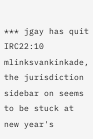*** jgay has quit IRC22:10
mlinksvankinkade, the jurisdiction sidebar on seems to be stuck at new year's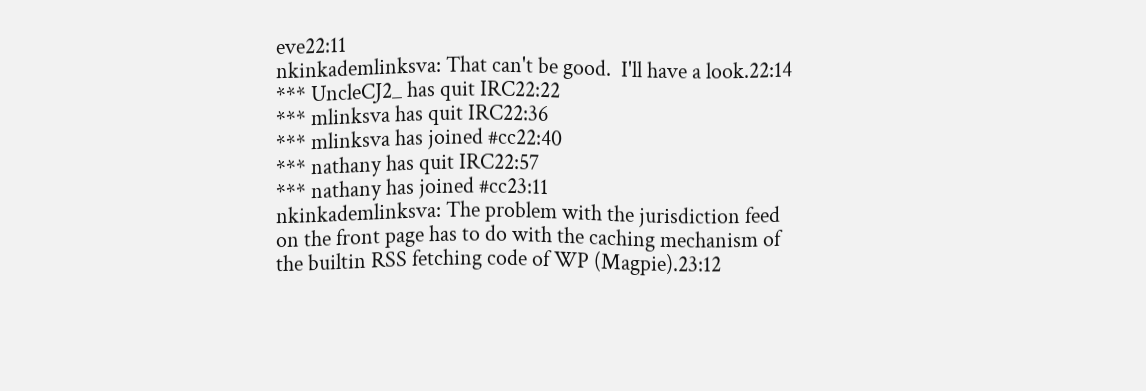eve22:11
nkinkademlinksva: That can't be good.  I'll have a look.22:14
*** UncleCJ2_ has quit IRC22:22
*** mlinksva has quit IRC22:36
*** mlinksva has joined #cc22:40
*** nathany has quit IRC22:57
*** nathany has joined #cc23:11
nkinkademlinksva: The problem with the jurisdiction feed on the front page has to do with the caching mechanism of the builtin RSS fetching code of WP (Magpie).23:12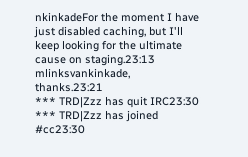nkinkadeFor the moment I have just disabled caching, but I'll keep looking for the ultimate cause on staging.23:13
mlinksvankinkade, thanks.23:21
*** TRD|Zzz has quit IRC23:30
*** TRD|Zzz has joined #cc23:30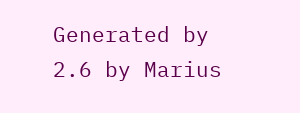Generated by 2.6 by Marius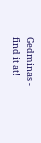Gedminas - find it at!